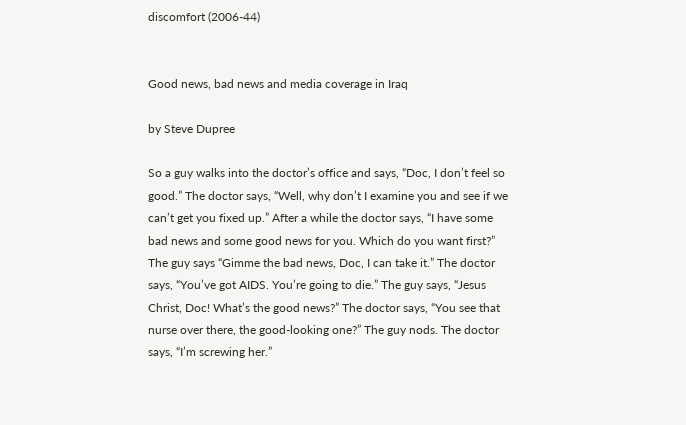discomfort (2006-44)


Good news, bad news and media coverage in Iraq

by Steve Dupree

So a guy walks into the doctor’s office and says, “Doc, I don’t feel so good.” The doctor says, “Well, why don’t I examine you and see if we can’t get you fixed up.” After a while the doctor says, “I have some bad news and some good news for you. Which do you want first?” The guy says “Gimme the bad news, Doc, I can take it.” The doctor says, “You’ve got AIDS. You’re going to die.” The guy says, “Jesus Christ, Doc! What’s the good news?” The doctor says, “You see that nurse over there, the good-looking one?” The guy nods. The doctor says, “I’m screwing her.”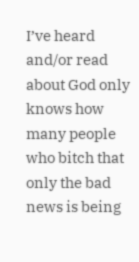I’ve heard and/or read about God only knows how many people who bitch that only the bad news is being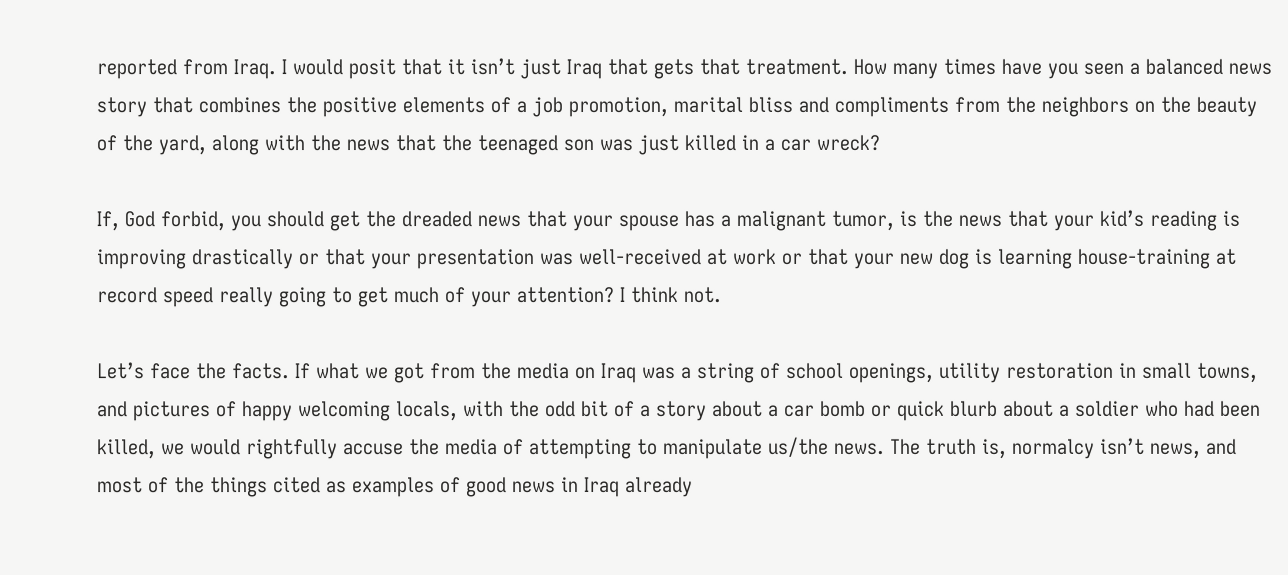reported from Iraq. I would posit that it isn’t just Iraq that gets that treatment. How many times have you seen a balanced news story that combines the positive elements of a job promotion, marital bliss and compliments from the neighbors on the beauty of the yard, along with the news that the teenaged son was just killed in a car wreck?

If, God forbid, you should get the dreaded news that your spouse has a malignant tumor, is the news that your kid’s reading is improving drastically or that your presentation was well-received at work or that your new dog is learning house-training at record speed really going to get much of your attention? I think not.

Let’s face the facts. If what we got from the media on Iraq was a string of school openings, utility restoration in small towns, and pictures of happy welcoming locals, with the odd bit of a story about a car bomb or quick blurb about a soldier who had been killed, we would rightfully accuse the media of attempting to manipulate us/the news. The truth is, normalcy isn’t news, and most of the things cited as examples of good news in Iraq already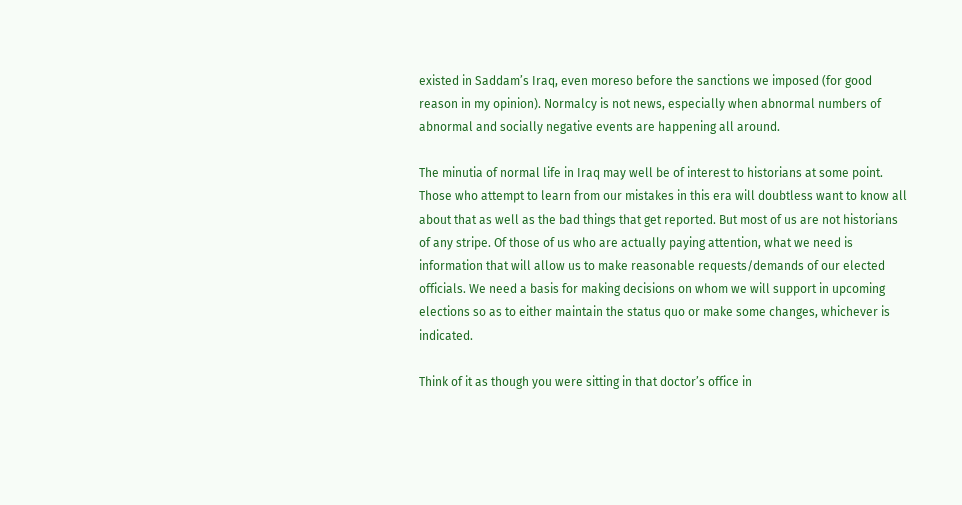existed in Saddam’s Iraq, even moreso before the sanctions we imposed (for good reason in my opinion). Normalcy is not news, especially when abnormal numbers of abnormal and socially negative events are happening all around.

The minutia of normal life in Iraq may well be of interest to historians at some point. Those who attempt to learn from our mistakes in this era will doubtless want to know all about that as well as the bad things that get reported. But most of us are not historians of any stripe. Of those of us who are actually paying attention, what we need is information that will allow us to make reasonable requests/demands of our elected officials. We need a basis for making decisions on whom we will support in upcoming elections so as to either maintain the status quo or make some changes, whichever is indicated.

Think of it as though you were sitting in that doctor’s office in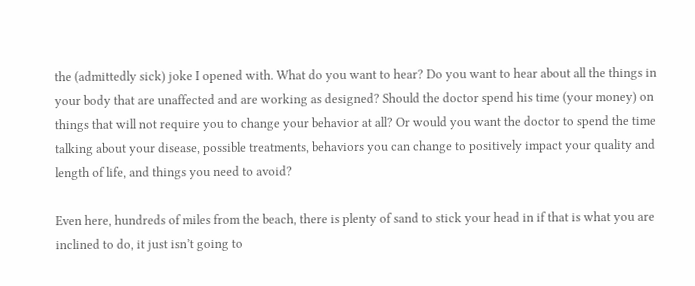the (admittedly sick) joke I opened with. What do you want to hear? Do you want to hear about all the things in your body that are unaffected and are working as designed? Should the doctor spend his time (your money) on things that will not require you to change your behavior at all? Or would you want the doctor to spend the time talking about your disease, possible treatments, behaviors you can change to positively impact your quality and length of life, and things you need to avoid?

Even here, hundreds of miles from the beach, there is plenty of sand to stick your head in if that is what you are inclined to do, it just isn’t going to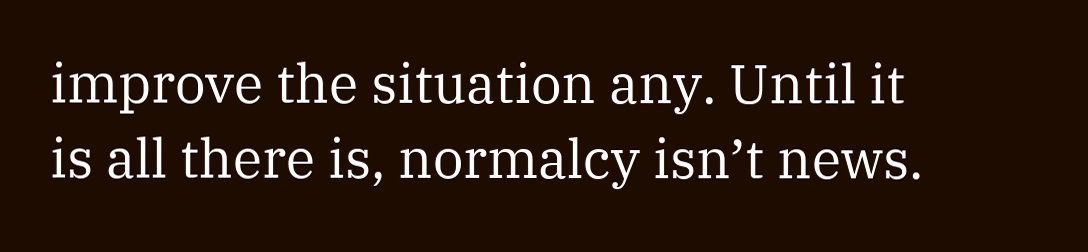improve the situation any. Until it is all there is, normalcy isn’t news.